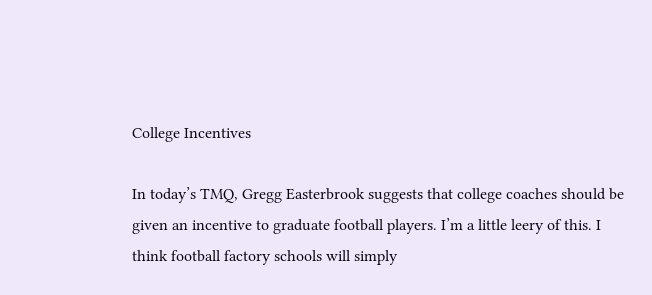College Incentives

In today’s TMQ, Gregg Easterbrook suggests that college coaches should be given an incentive to graduate football players. I’m a little leery of this. I think football factory schools will simply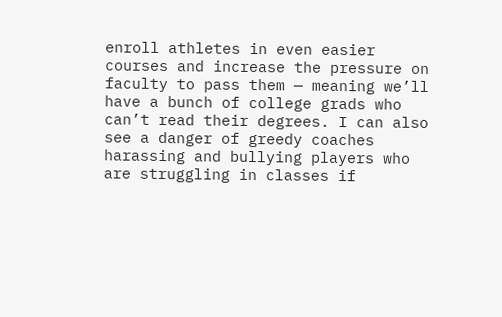enroll athletes in even easier courses and increase the pressure on faculty to pass them — meaning we’ll have a bunch of college grads who can’t read their degrees. I can also see a danger of greedy coaches harassing and bullying players who are struggling in classes if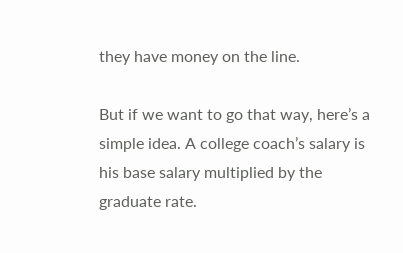they have money on the line.

But if we want to go that way, here’s a simple idea. A college coach’s salary is his base salary multiplied by the graduate rate.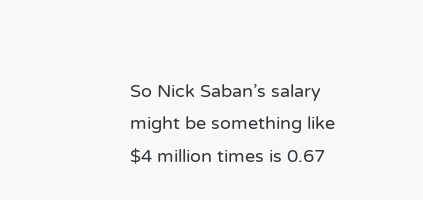So Nick Saban’s salary might be something like $4 million times is 0.67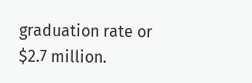graduation rate or $2.7 million.